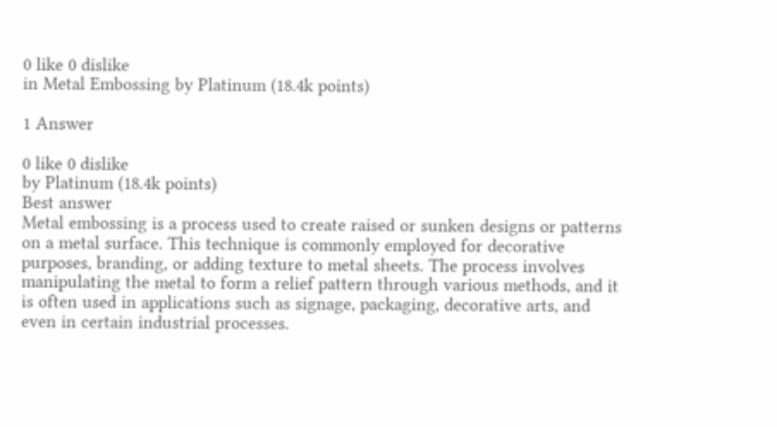0 like 0 dislike
in Metal Embossing by Platinum (18.4k points)

1 Answer

0 like 0 dislike
by Platinum (18.4k points)
Best answer
Metal embossing is a process used to create raised or sunken designs or patterns on a metal surface. This technique is commonly employed for decorative purposes, branding, or adding texture to metal sheets. The process involves manipulating the metal to form a relief pattern through various methods, and it is often used in applications such as signage, packaging, decorative arts, and even in certain industrial processes.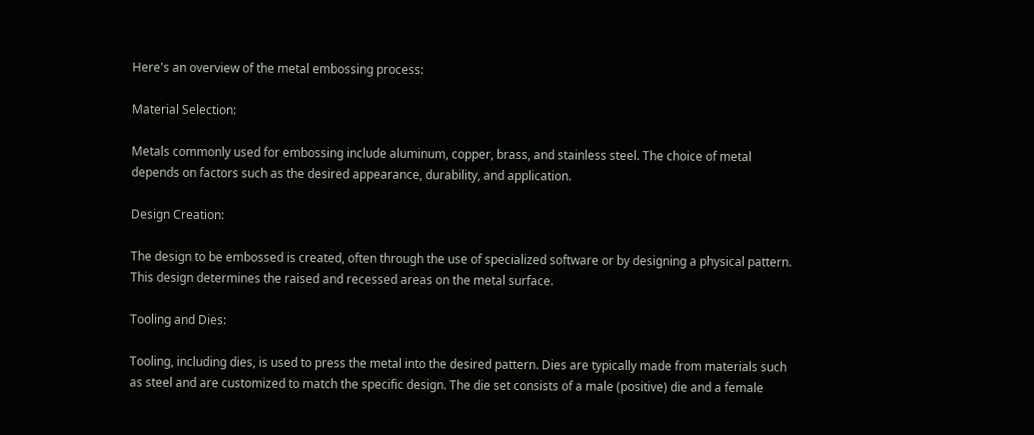Here's an overview of the metal embossing process:

Material Selection:

Metals commonly used for embossing include aluminum, copper, brass, and stainless steel. The choice of metal depends on factors such as the desired appearance, durability, and application.

Design Creation:

The design to be embossed is created, often through the use of specialized software or by designing a physical pattern. This design determines the raised and recessed areas on the metal surface.

Tooling and Dies:

Tooling, including dies, is used to press the metal into the desired pattern. Dies are typically made from materials such as steel and are customized to match the specific design. The die set consists of a male (positive) die and a female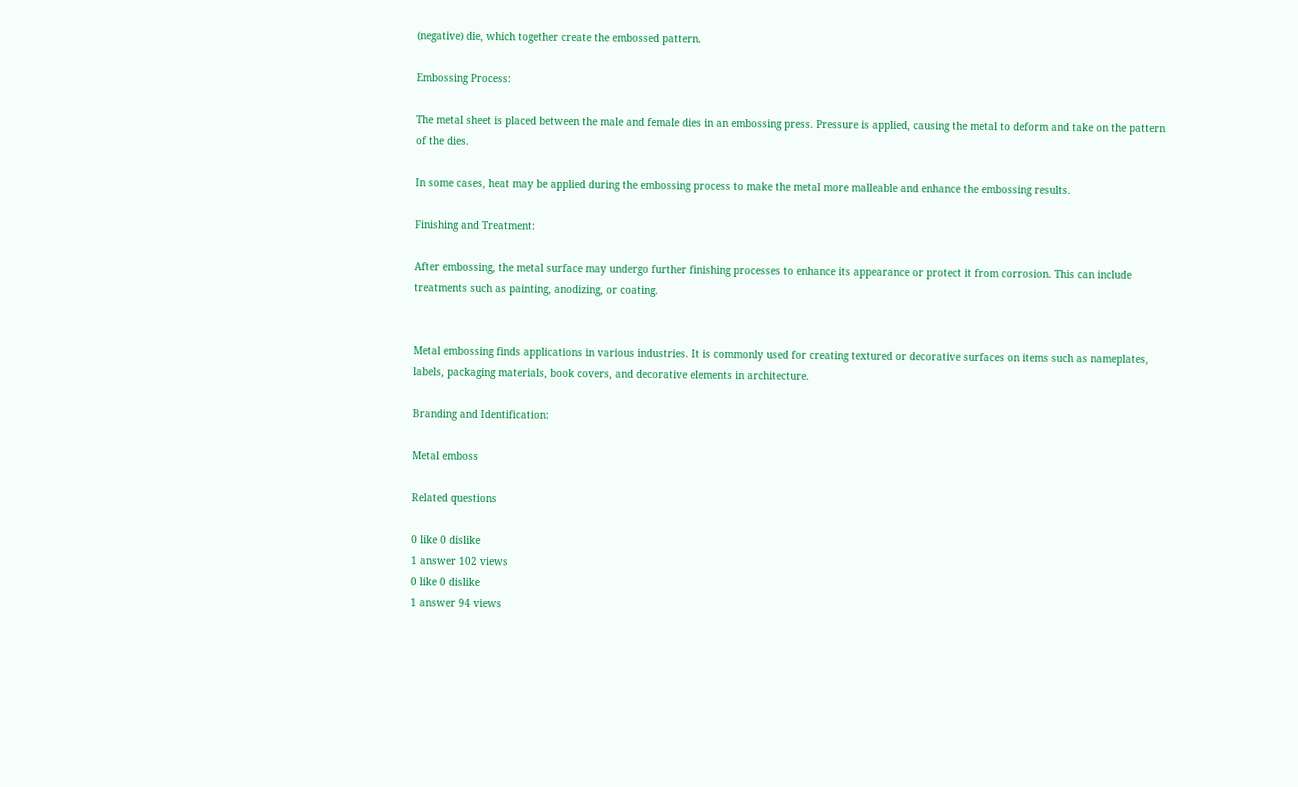(negative) die, which together create the embossed pattern.

Embossing Process:

The metal sheet is placed between the male and female dies in an embossing press. Pressure is applied, causing the metal to deform and take on the pattern of the dies.

In some cases, heat may be applied during the embossing process to make the metal more malleable and enhance the embossing results.

Finishing and Treatment:

After embossing, the metal surface may undergo further finishing processes to enhance its appearance or protect it from corrosion. This can include treatments such as painting, anodizing, or coating.


Metal embossing finds applications in various industries. It is commonly used for creating textured or decorative surfaces on items such as nameplates, labels, packaging materials, book covers, and decorative elements in architecture.

Branding and Identification:

Metal emboss

Related questions

0 like 0 dislike
1 answer 102 views
0 like 0 dislike
1 answer 94 views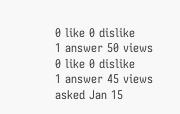0 like 0 dislike
1 answer 50 views
0 like 0 dislike
1 answer 45 views
asked Jan 15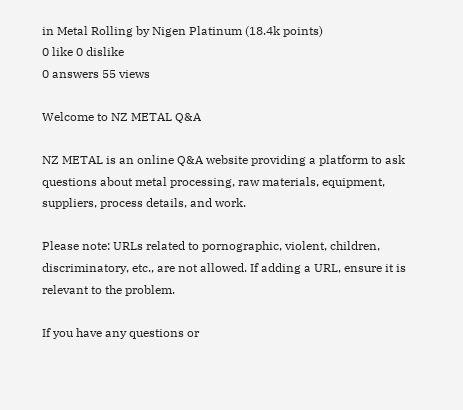in Metal Rolling by Nigen Platinum (18.4k points)
0 like 0 dislike
0 answers 55 views

Welcome to NZ METAL Q&A

NZ METAL is an online Q&A website providing a platform to ask questions about metal processing, raw materials, equipment, suppliers, process details, and work.

Please note: URLs related to pornographic, violent, children, discriminatory, etc., are not allowed. If adding a URL, ensure it is relevant to the problem.

If you have any questions or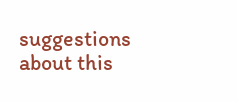suggestions about this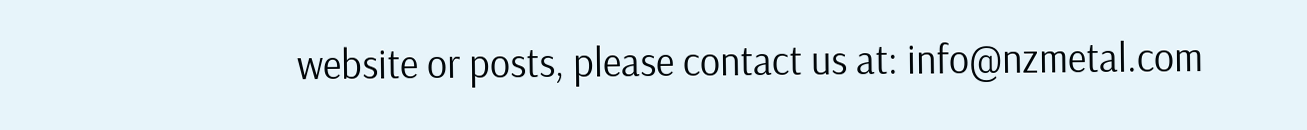website or posts, please contact us at: info@nzmetal.com